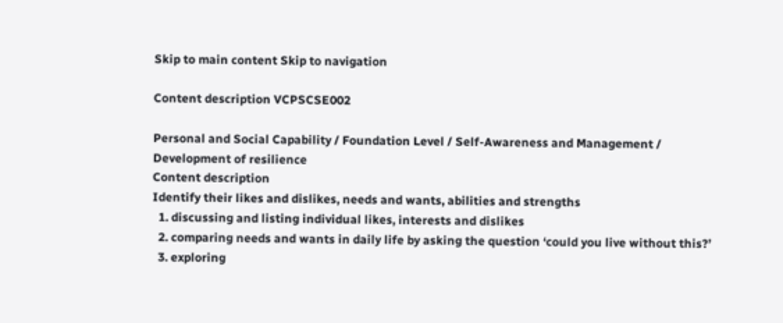Skip to main content Skip to navigation

Content description VCPSCSE002

Personal and Social Capability / Foundation Level / Self-Awareness and Management / Development of resilience
Content description
Identify their likes and dislikes, needs and wants, abilities and strengths
  1. discussing and listing individual likes, interests and dislikes
  2. comparing needs and wants in daily life by asking the question ‘could you live without this?’
  3. exploring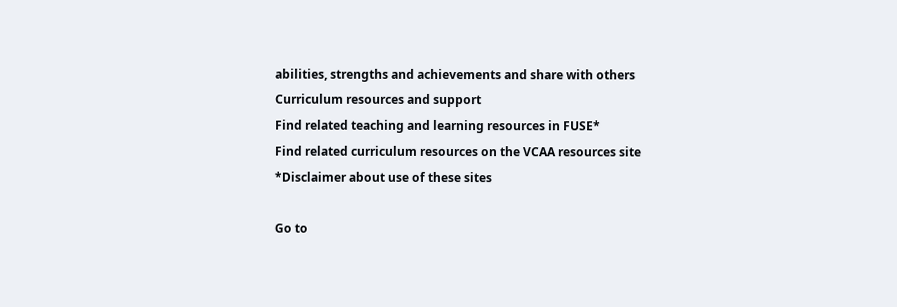abilities, strengths and achievements and share with others
Curriculum resources and support
Find related teaching and learning resources in FUSE*
Find related curriculum resources on the VCAA resources site
*Disclaimer about use of these sites

Go to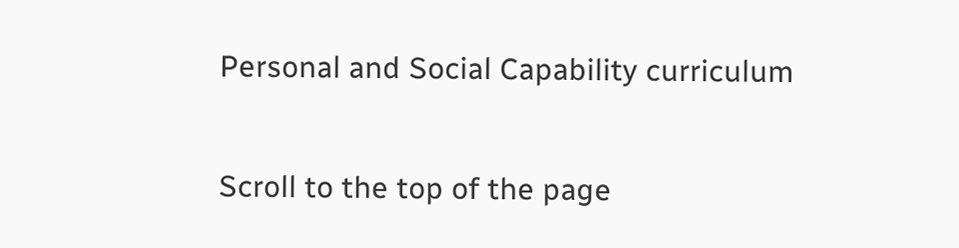Personal and Social Capability curriculum

Scroll to the top of the page